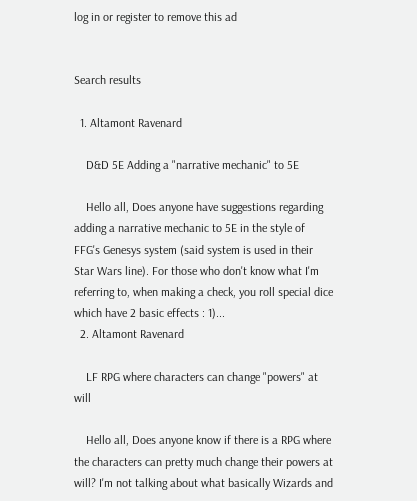log in or register to remove this ad


Search results

  1. Altamont Ravenard

    D&D 5E Adding a "narrative mechanic" to 5E

    Hello all, Does anyone have suggestions regarding adding a narrative mechanic to 5E in the style of FFG's Genesys system (said system is used in their Star Wars line). For those who don't know what I'm referring to, when making a check, you roll special dice which have 2 basic effects : 1)...
  2. Altamont Ravenard

    LF RPG where characters can change "powers" at will

    Hello all, Does anyone know if there is a RPG where the characters can pretty much change their powers at will? I'm not talking about what basically Wizards and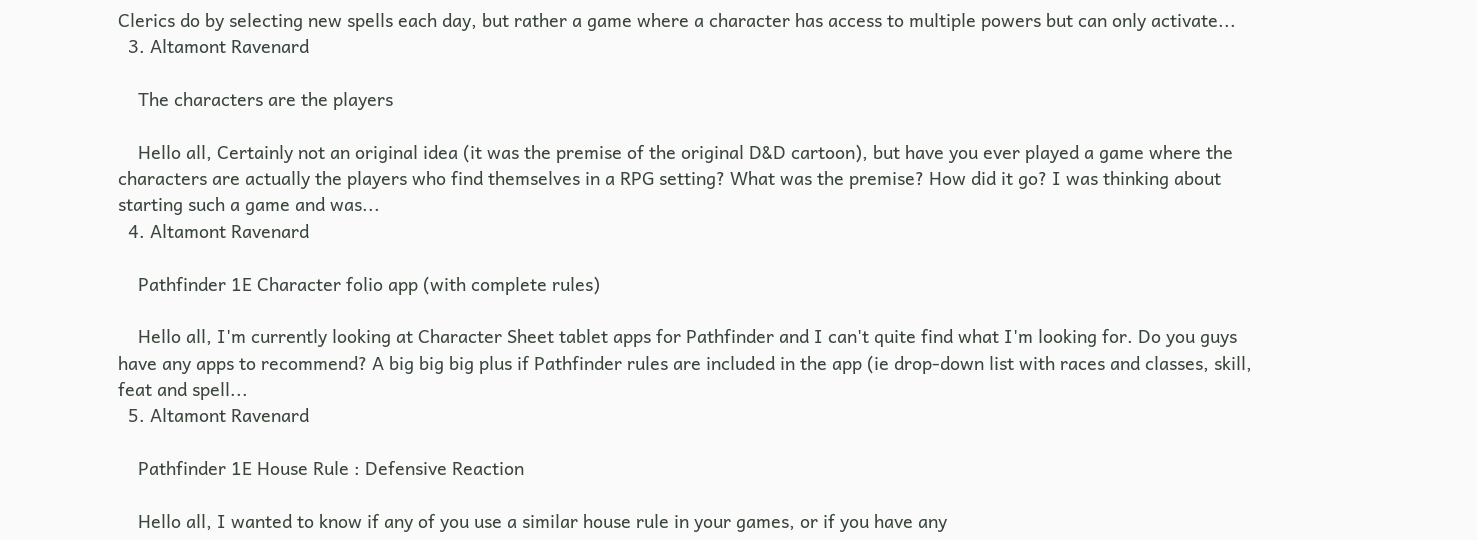Clerics do by selecting new spells each day, but rather a game where a character has access to multiple powers but can only activate...
  3. Altamont Ravenard

    The characters are the players

    Hello all, Certainly not an original idea (it was the premise of the original D&D cartoon), but have you ever played a game where the characters are actually the players who find themselves in a RPG setting? What was the premise? How did it go? I was thinking about starting such a game and was...
  4. Altamont Ravenard

    Pathfinder 1E Character folio app (with complete rules)

    Hello all, I'm currently looking at Character Sheet tablet apps for Pathfinder and I can't quite find what I'm looking for. Do you guys have any apps to recommend? A big big big plus if Pathfinder rules are included in the app (ie drop-down list with races and classes, skill, feat and spell...
  5. Altamont Ravenard

    Pathfinder 1E House Rule : Defensive Reaction

    Hello all, I wanted to know if any of you use a similar house rule in your games, or if you have any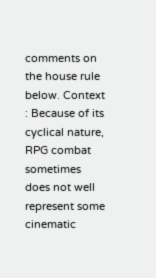comments on the house rule below. Context : Because of its cyclical nature, RPG combat sometimes does not well represent some cinematic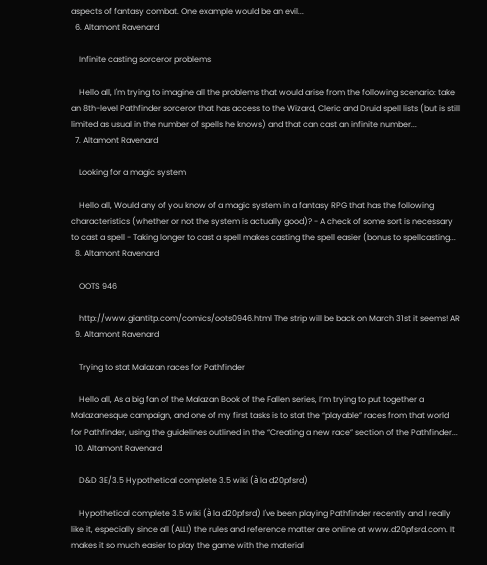aspects of fantasy combat. One example would be an evil...
  6. Altamont Ravenard

    Infinite casting sorceror problems

    Hello all, I'm trying to imagine all the problems that would arise from the following scenario: take an 8th-level Pathfinder sorceror that has access to the Wizard, Cleric and Druid spell lists (but is still limited as usual in the number of spells he knows) and that can cast an infinite number...
  7. Altamont Ravenard

    Looking for a magic system

    Hello all, Would any of you know of a magic system in a fantasy RPG that has the following characteristics (whether or not the system is actually good)? - A check of some sort is necessary to cast a spell - Taking longer to cast a spell makes casting the spell easier (bonus to spellcasting...
  8. Altamont Ravenard

    OOTS 946

    http://www.giantitp.com/comics/oots0946.html The strip will be back on March 31st it seems! AR
  9. Altamont Ravenard

    Trying to stat Malazan races for Pathfinder

    Hello all, As a big fan of the Malazan Book of the Fallen series, I’m trying to put together a Malazanesque campaign, and one of my first tasks is to stat the “playable” races from that world for Pathfinder, using the guidelines outlined in the “Creating a new race” section of the Pathfinder...
  10. Altamont Ravenard

    D&D 3E/3.5 Hypothetical complete 3.5 wiki (à la d20pfsrd)

    Hypothetical complete 3.5 wiki (à la d20pfsrd) I've been playing Pathfinder recently and I really like it, especially since all (ALL!) the rules and reference matter are online at www.d20pfsrd.com. It makes it so much easier to play the game with the material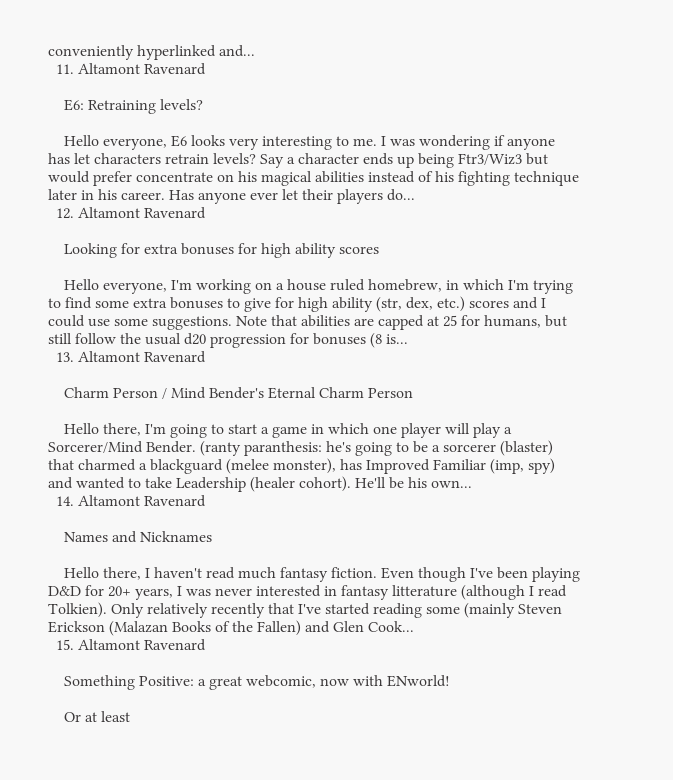conveniently hyperlinked and...
  11. Altamont Ravenard

    E6: Retraining levels?

    Hello everyone, E6 looks very interesting to me. I was wondering if anyone has let characters retrain levels? Say a character ends up being Ftr3/Wiz3 but would prefer concentrate on his magical abilities instead of his fighting technique later in his career. Has anyone ever let their players do...
  12. Altamont Ravenard

    Looking for extra bonuses for high ability scores

    Hello everyone, I'm working on a house ruled homebrew, in which I'm trying to find some extra bonuses to give for high ability (str, dex, etc.) scores and I could use some suggestions. Note that abilities are capped at 25 for humans, but still follow the usual d20 progression for bonuses (8 is...
  13. Altamont Ravenard

    Charm Person / Mind Bender's Eternal Charm Person

    Hello there, I'm going to start a game in which one player will play a Sorcerer/Mind Bender. (ranty paranthesis: he's going to be a sorcerer (blaster) that charmed a blackguard (melee monster), has Improved Familiar (imp, spy) and wanted to take Leadership (healer cohort). He'll be his own...
  14. Altamont Ravenard

    Names and Nicknames

    Hello there, I haven't read much fantasy fiction. Even though I've been playing D&D for 20+ years, I was never interested in fantasy litterature (although I read Tolkien). Only relatively recently that I've started reading some (mainly Steven Erickson (Malazan Books of the Fallen) and Glen Cook...
  15. Altamont Ravenard

    Something Positive: a great webcomic, now with ENworld!

    Or at least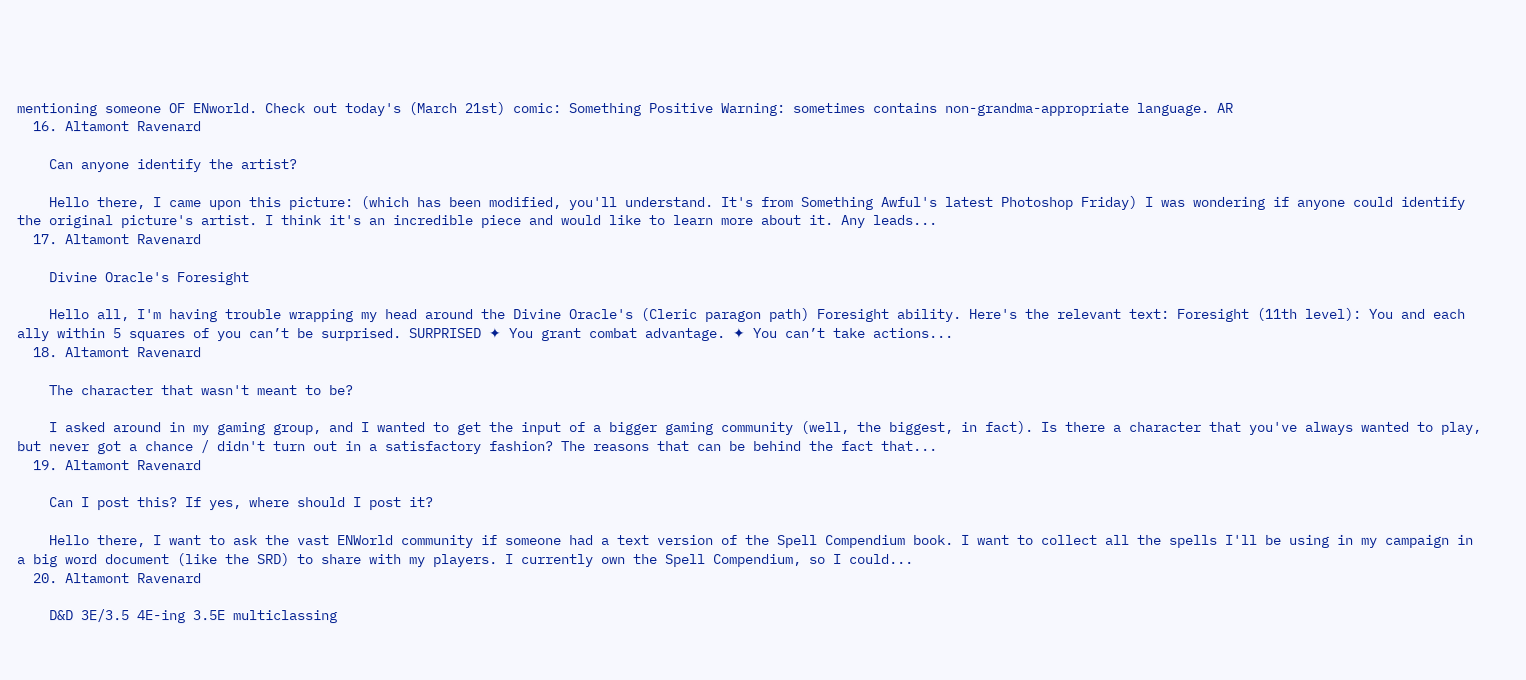mentioning someone OF ENworld. Check out today's (March 21st) comic: Something Positive Warning: sometimes contains non-grandma-appropriate language. AR
  16. Altamont Ravenard

    Can anyone identify the artist?

    Hello there, I came upon this picture: (which has been modified, you'll understand. It's from Something Awful's latest Photoshop Friday) I was wondering if anyone could identify the original picture's artist. I think it's an incredible piece and would like to learn more about it. Any leads...
  17. Altamont Ravenard

    Divine Oracle's Foresight

    Hello all, I'm having trouble wrapping my head around the Divine Oracle's (Cleric paragon path) Foresight ability. Here's the relevant text: Foresight (11th level): You and each ally within 5 squares of you can’t be surprised. SURPRISED ✦ You grant combat advantage. ✦ You can’t take actions...
  18. Altamont Ravenard

    The character that wasn't meant to be?

    I asked around in my gaming group, and I wanted to get the input of a bigger gaming community (well, the biggest, in fact). Is there a character that you've always wanted to play, but never got a chance / didn't turn out in a satisfactory fashion? The reasons that can be behind the fact that...
  19. Altamont Ravenard

    Can I post this? If yes, where should I post it?

    Hello there, I want to ask the vast ENWorld community if someone had a text version of the Spell Compendium book. I want to collect all the spells I'll be using in my campaign in a big word document (like the SRD) to share with my players. I currently own the Spell Compendium, so I could...
  20. Altamont Ravenard

    D&D 3E/3.5 4E-ing 3.5E multiclassing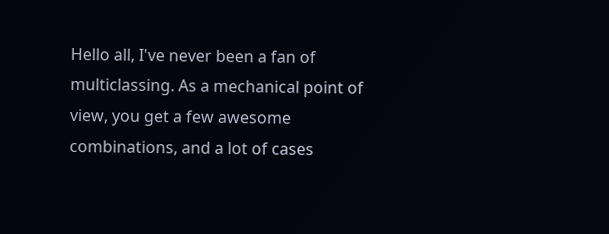Hello all, I've never been a fan of multiclassing. As a mechanical point of view, you get a few awesome combinations, and a lot of cases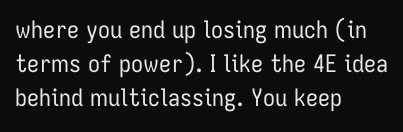where you end up losing much (in terms of power). I like the 4E idea behind multiclassing. You keep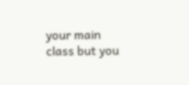your main class but you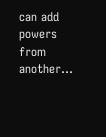can add powers from another...